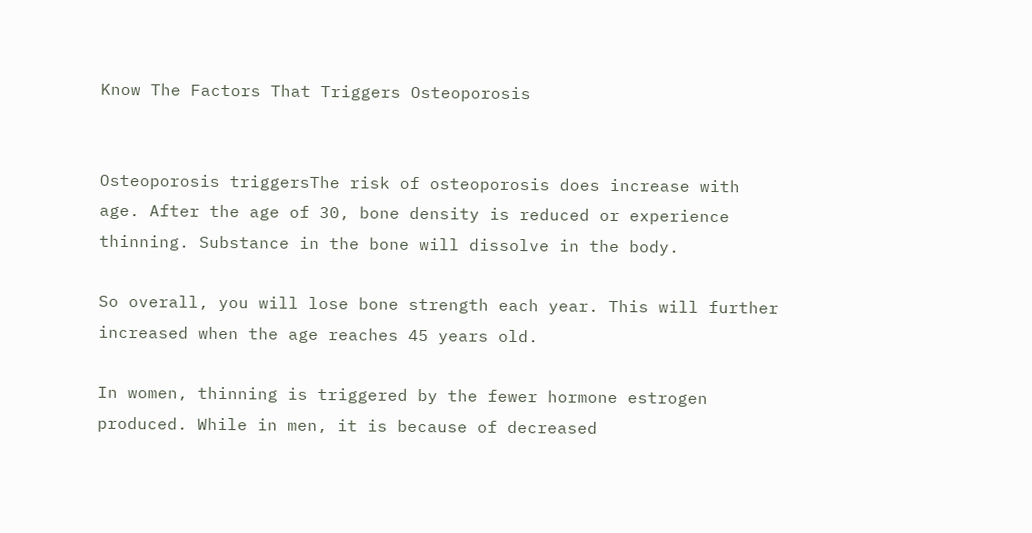Know The Factors That Triggers Osteoporosis


Osteoporosis triggersThe risk of osteoporosis does increase with age. After the age of 30, bone density is reduced or experience thinning. Substance in the bone will dissolve in the body.

So overall, you will lose bone strength each year. This will further increased when the age reaches 45 years old.

In women, thinning is triggered by the fewer hormone estrogen produced. While in men, it is because of decreased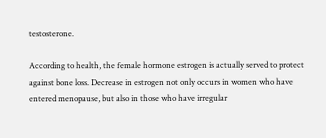testosterone.

According to health, the female hormone estrogen is actually served to protect against bone loss. Decrease in estrogen not only occurs in women who have entered menopause, but also in those who have irregular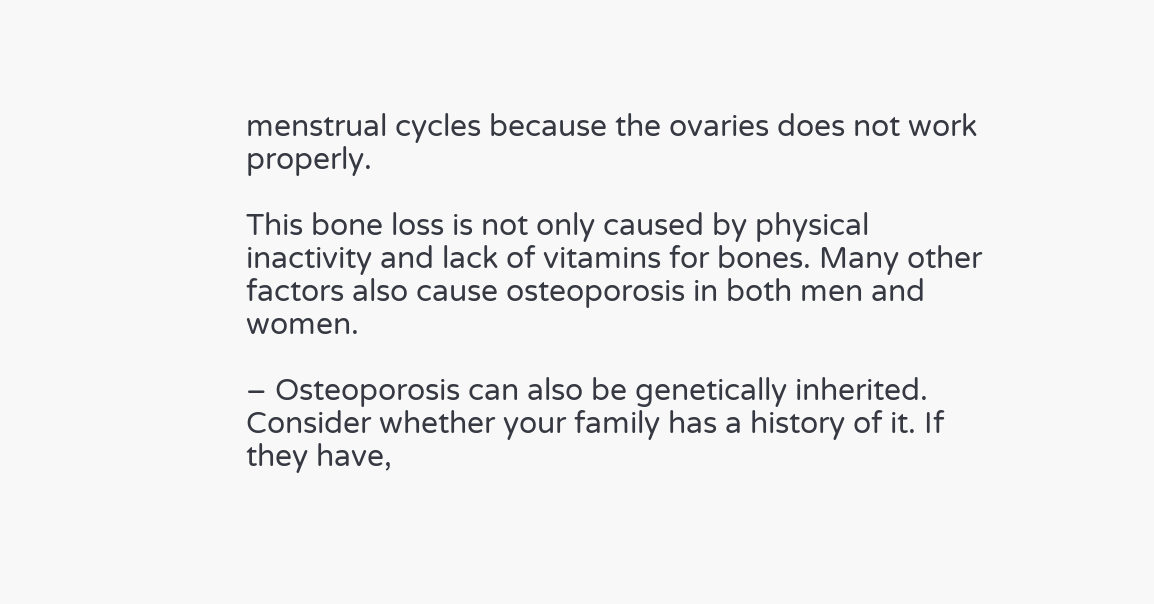menstrual cycles because the ovaries does not work properly.

This bone loss is not only caused by physical inactivity and lack of vitamins for bones. Many other factors also cause osteoporosis in both men and women.

– Osteoporosis can also be genetically inherited. Consider whether your family has a history of it. If they have,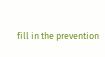fill in the prevention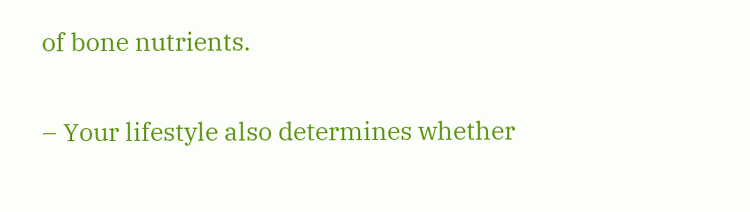of bone nutrients.

– Your lifestyle also determines whether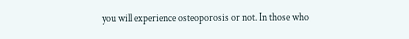you will experience osteoporosis or not. In those who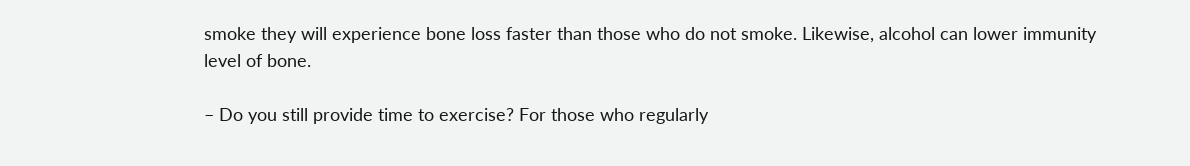smoke they will experience bone loss faster than those who do not smoke. Likewise, alcohol can lower immunity level of bone.

– Do you still provide time to exercise? For those who regularly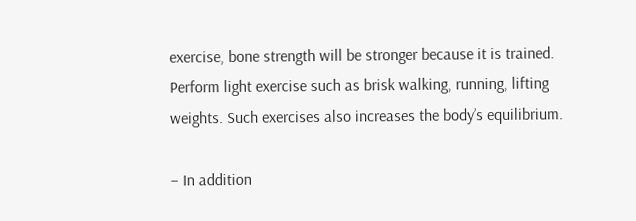exercise, bone strength will be stronger because it is trained. Perform light exercise such as brisk walking, running, lifting weights. Such exercises also increases the body’s equilibrium.

– In addition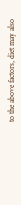to the above factors, diet may also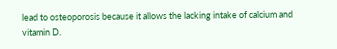lead to osteoporosis because it allows the lacking intake of calcium and vitamin D.